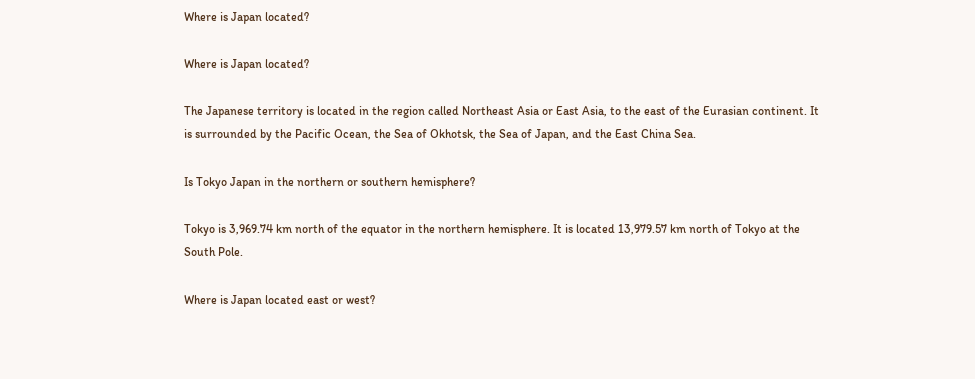Where is Japan located?

Where is Japan located?

The Japanese territory is located in the region called Northeast Asia or East Asia, to the east of the Eurasian continent. It is surrounded by the Pacific Ocean, the Sea of Okhotsk, the Sea of Japan, and the East China Sea.

Is Tokyo Japan in the northern or southern hemisphere?

Tokyo is 3,969.74 km north of the equator in the northern hemisphere. It is located 13,979.57 km north of Tokyo at the South Pole.

Where is Japan located east or west?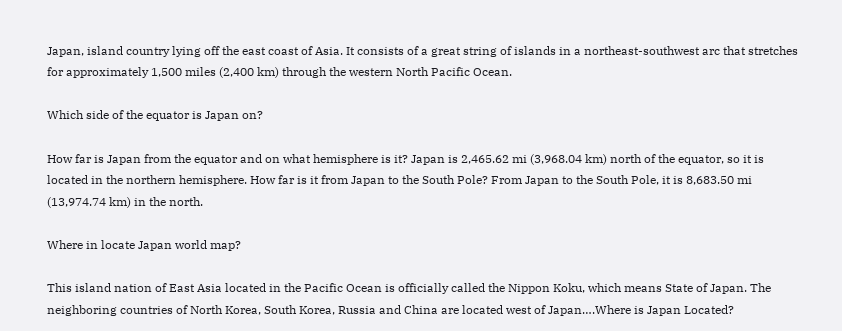Japan, island country lying off the east coast of Asia. It consists of a great string of islands in a northeast-southwest arc that stretches for approximately 1,500 miles (2,400 km) through the western North Pacific Ocean.

Which side of the equator is Japan on?

How far is Japan from the equator and on what hemisphere is it? Japan is 2,465.62 mi (3,968.04 km) north of the equator, so it is located in the northern hemisphere. How far is it from Japan to the South Pole? From Japan to the South Pole, it is 8,683.50 mi (13,974.74 km) in the north.

Where in locate Japan world map?

This island nation of East Asia located in the Pacific Ocean is officially called the Nippon Koku, which means State of Japan. The neighboring countries of North Korea, South Korea, Russia and China are located west of Japan….Where is Japan Located?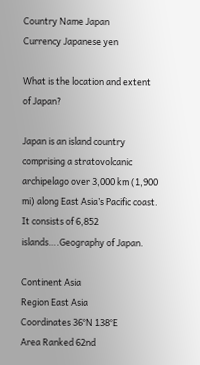Country Name Japan
Currency Japanese yen

What is the location and extent of Japan?

Japan is an island country comprising a stratovolcanic archipelago over 3,000 km (1,900 mi) along East Asia’s Pacific coast. It consists of 6,852 islands….Geography of Japan.

Continent Asia
Region East Asia
Coordinates 36°N 138°E
Area Ranked 62nd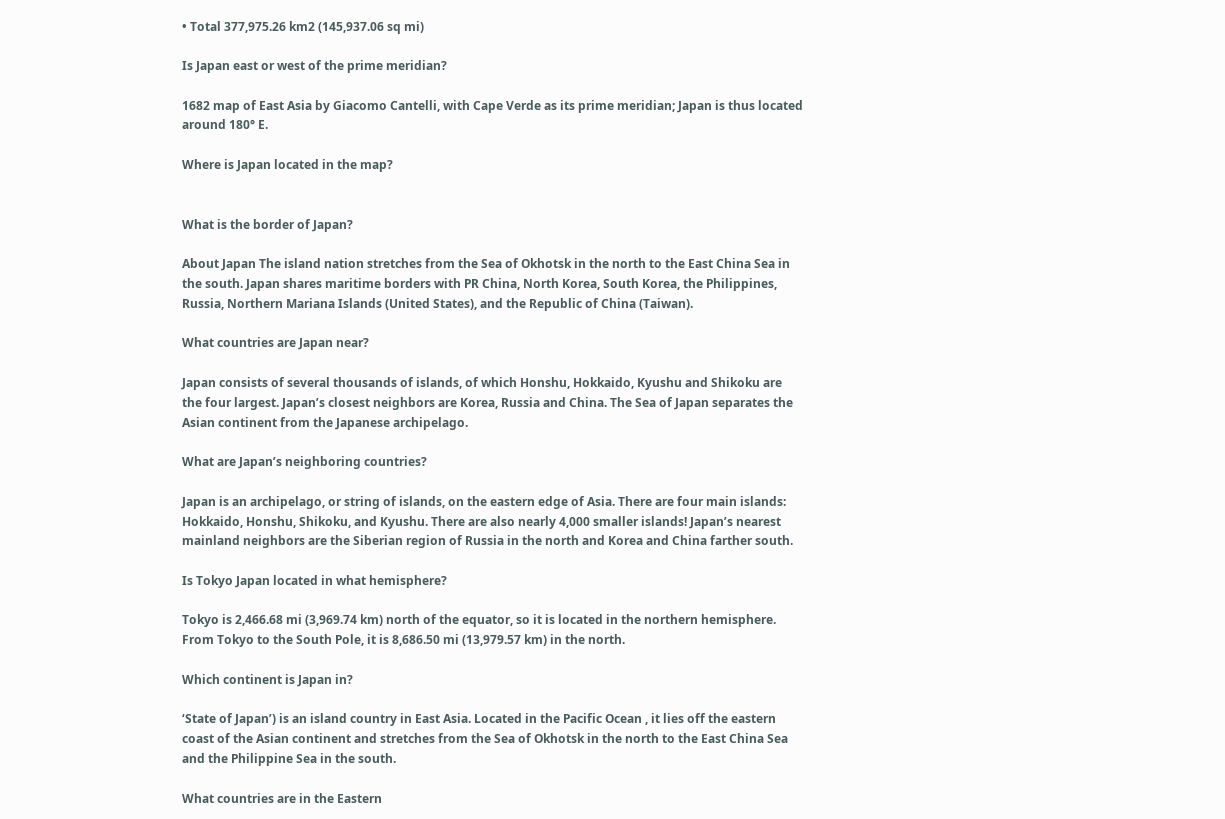• Total 377,975.26 km2 (145,937.06 sq mi)

Is Japan east or west of the prime meridian?

1682 map of East Asia by Giacomo Cantelli, with Cape Verde as its prime meridian; Japan is thus located around 180° E.

Where is Japan located in the map?


What is the border of Japan?

About Japan The island nation stretches from the Sea of Okhotsk in the north to the East China Sea in the south. Japan shares maritime borders with PR China, North Korea, South Korea, the Philippines, Russia, Northern Mariana Islands (United States), and the Republic of China (Taiwan).

What countries are Japan near?

Japan consists of several thousands of islands, of which Honshu, Hokkaido, Kyushu and Shikoku are the four largest. Japan’s closest neighbors are Korea, Russia and China. The Sea of Japan separates the Asian continent from the Japanese archipelago.

What are Japan’s neighboring countries?

Japan is an archipelago, or string of islands, on the eastern edge of Asia. There are four main islands: Hokkaido, Honshu, Shikoku, and Kyushu. There are also nearly 4,000 smaller islands! Japan’s nearest mainland neighbors are the Siberian region of Russia in the north and Korea and China farther south.

Is Tokyo Japan located in what hemisphere?

Tokyo is 2,466.68 mi (3,969.74 km) north of the equator, so it is located in the northern hemisphere. From Tokyo to the South Pole, it is 8,686.50 mi (13,979.57 km) in the north.

Which continent is Japan in?

‘State of Japan’) is an island country in East Asia. Located in the Pacific Ocean , it lies off the eastern coast of the Asian continent and stretches from the Sea of Okhotsk in the north to the East China Sea and the Philippine Sea in the south.

What countries are in the Eastern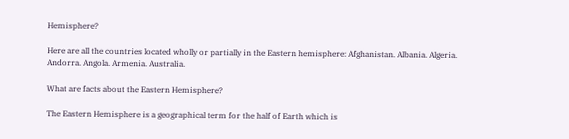Hemisphere?

Here are all the countries located wholly or partially in the Eastern hemisphere: Afghanistan. Albania. Algeria. Andorra. Angola. Armenia. Australia.

What are facts about the Eastern Hemisphere?

The Eastern Hemisphere is a geographical term for the half of Earth which is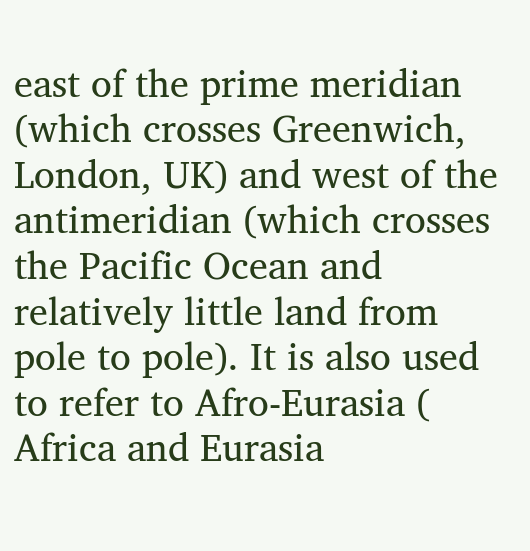east of the prime meridian (which crosses Greenwich, London, UK) and west of the antimeridian (which crosses the Pacific Ocean and relatively little land from pole to pole). It is also used to refer to Afro-Eurasia ( Africa and Eurasia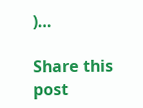)…

Share this post